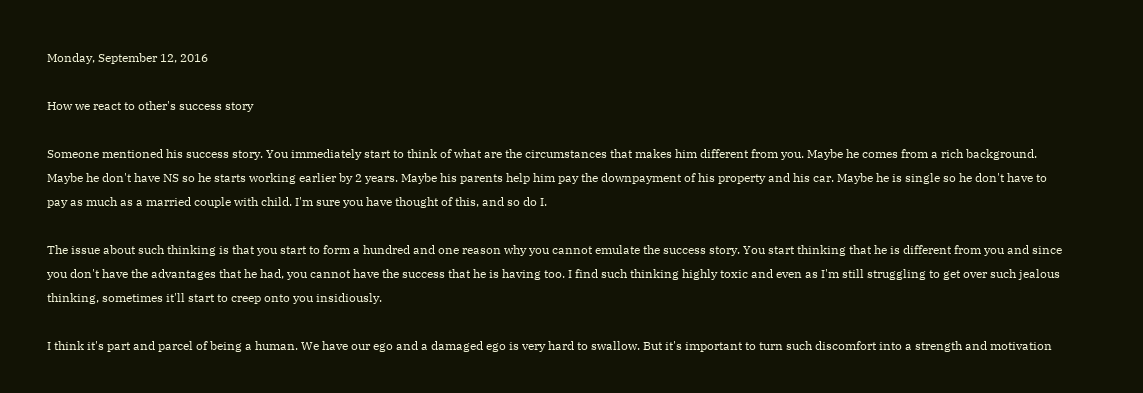Monday, September 12, 2016

How we react to other's success story

Someone mentioned his success story. You immediately start to think of what are the circumstances that makes him different from you. Maybe he comes from a rich background. Maybe he don't have NS so he starts working earlier by 2 years. Maybe his parents help him pay the downpayment of his property and his car. Maybe he is single so he don't have to pay as much as a married couple with child. I'm sure you have thought of this, and so do I.

The issue about such thinking is that you start to form a hundred and one reason why you cannot emulate the success story. You start thinking that he is different from you and since you don't have the advantages that he had, you cannot have the success that he is having too. I find such thinking highly toxic and even as I'm still struggling to get over such jealous thinking, sometimes it'll start to creep onto you insidiously.

I think it's part and parcel of being a human. We have our ego and a damaged ego is very hard to swallow. But it's important to turn such discomfort into a strength and motivation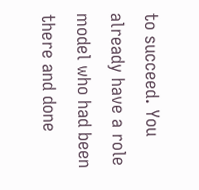to succeed. You already have a role model who had been there and done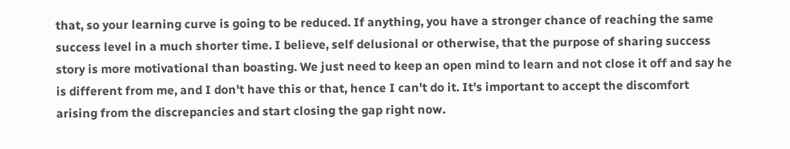that, so your learning curve is going to be reduced. If anything, you have a stronger chance of reaching the same success level in a much shorter time. I believe, self delusional or otherwise, that the purpose of sharing success story is more motivational than boasting. We just need to keep an open mind to learn and not close it off and say he is different from me, and I don't have this or that, hence I can't do it. It's important to accept the discomfort arising from the discrepancies and start closing the gap right now.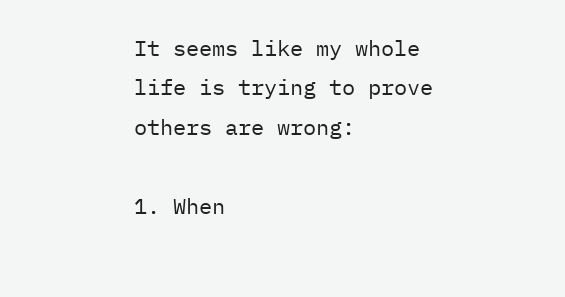It seems like my whole life is trying to prove others are wrong:

1. When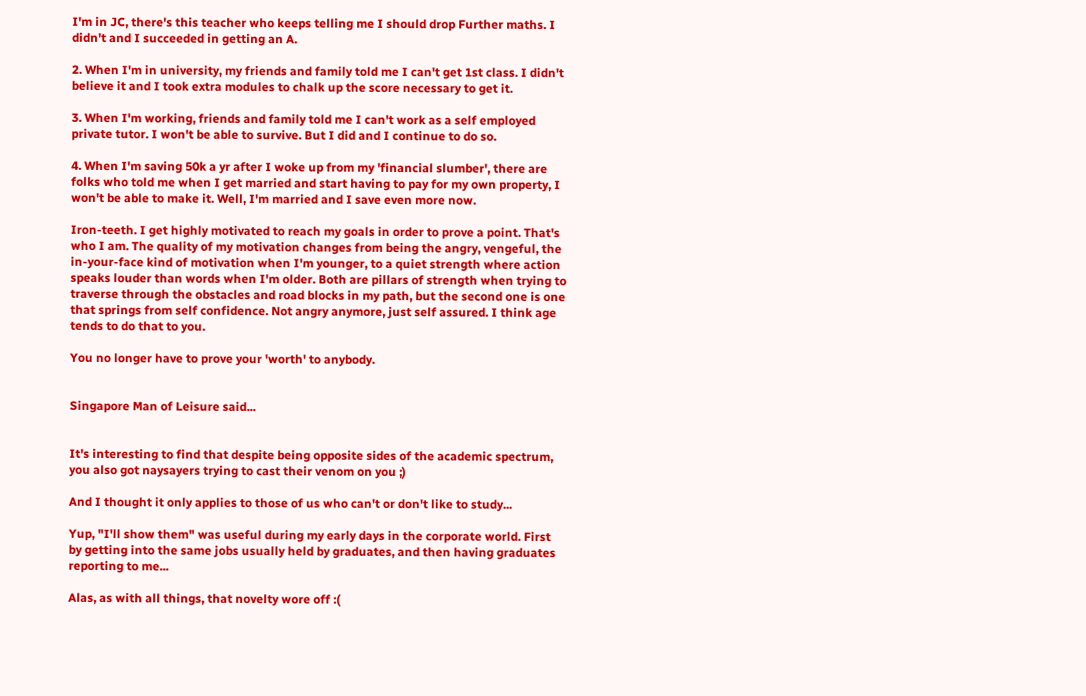I'm in JC, there's this teacher who keeps telling me I should drop Further maths. I didn't and I succeeded in getting an A.

2. When I'm in university, my friends and family told me I can't get 1st class. I didn't believe it and I took extra modules to chalk up the score necessary to get it.

3. When I'm working, friends and family told me I can't work as a self employed private tutor. I won't be able to survive. But I did and I continue to do so.

4. When I'm saving 50k a yr after I woke up from my 'financial slumber', there are folks who told me when I get married and start having to pay for my own property, I won't be able to make it. Well, I'm married and I save even more now.

Iron-teeth. I get highly motivated to reach my goals in order to prove a point. That's who I am. The quality of my motivation changes from being the angry, vengeful, the in-your-face kind of motivation when I'm younger, to a quiet strength where action speaks louder than words when I'm older. Both are pillars of strength when trying to traverse through the obstacles and road blocks in my path, but the second one is one that springs from self confidence. Not angry anymore, just self assured. I think age tends to do that to you.

You no longer have to prove your 'worth' to anybody.


Singapore Man of Leisure said...


It's interesting to find that despite being opposite sides of the academic spectrum, you also got naysayers trying to cast their venom on you ;)

And I thought it only applies to those of us who can't or don't like to study...

Yup, "I'll show them" was useful during my early days in the corporate world. First by getting into the same jobs usually held by graduates, and then having graduates reporting to me...

Alas, as with all things, that novelty wore off :(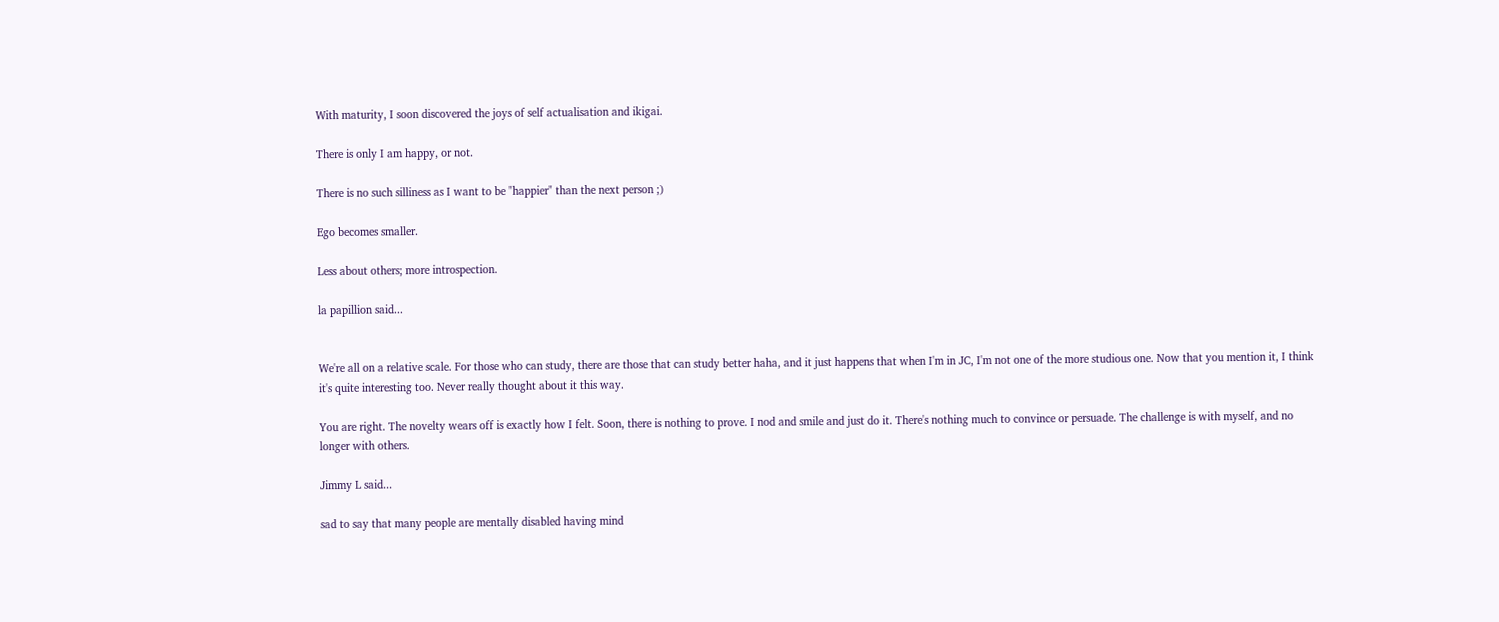With maturity, I soon discovered the joys of self actualisation and ikigai.

There is only I am happy, or not.

There is no such silliness as I want to be "happier" than the next person ;)

Ego becomes smaller.

Less about others; more introspection.

la papillion said...


We're all on a relative scale. For those who can study, there are those that can study better haha, and it just happens that when I'm in JC, I'm not one of the more studious one. Now that you mention it, I think it's quite interesting too. Never really thought about it this way.

You are right. The novelty wears off is exactly how I felt. Soon, there is nothing to prove. I nod and smile and just do it. There's nothing much to convince or persuade. The challenge is with myself, and no longer with others.

Jimmy L said...

sad to say that many people are mentally disabled having mind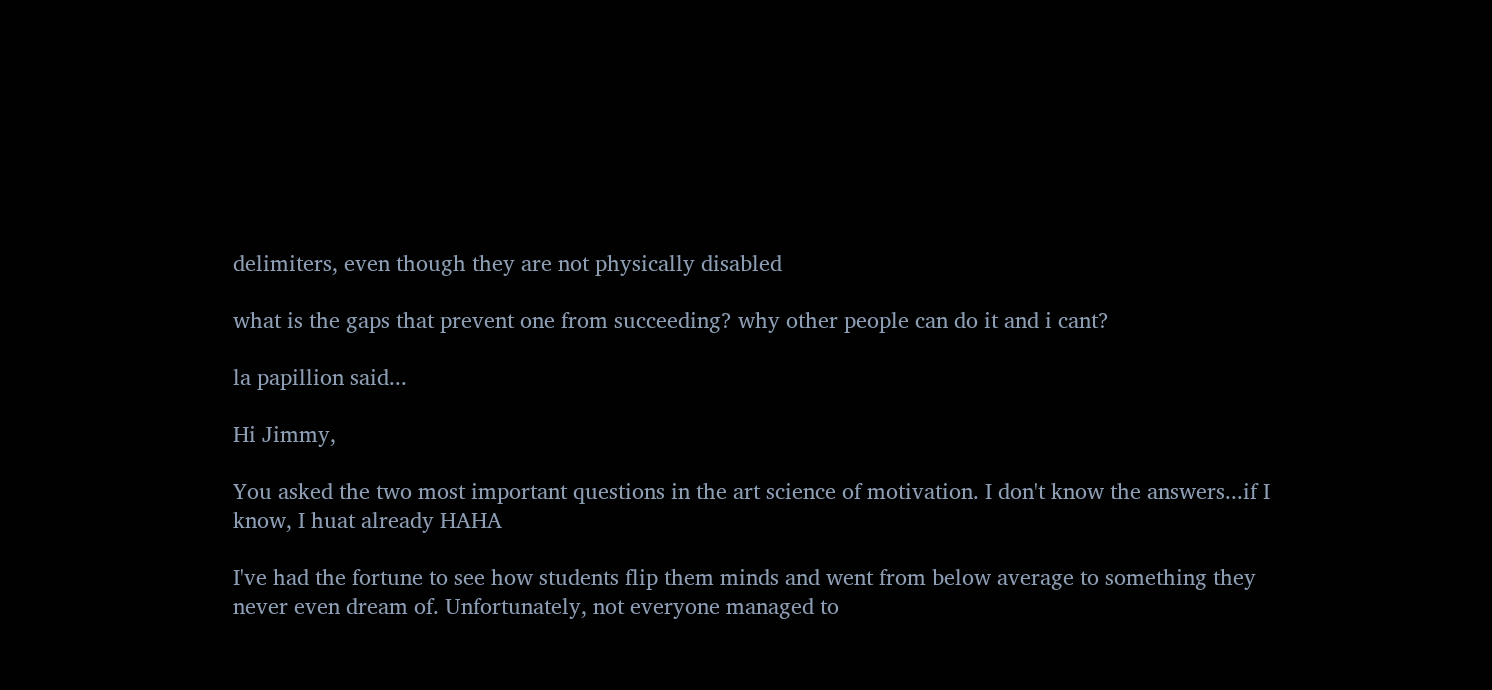delimiters, even though they are not physically disabled

what is the gaps that prevent one from succeeding? why other people can do it and i cant?

la papillion said...

Hi Jimmy,

You asked the two most important questions in the art science of motivation. I don't know the answers...if I know, I huat already HAHA

I've had the fortune to see how students flip them minds and went from below average to something they never even dream of. Unfortunately, not everyone managed to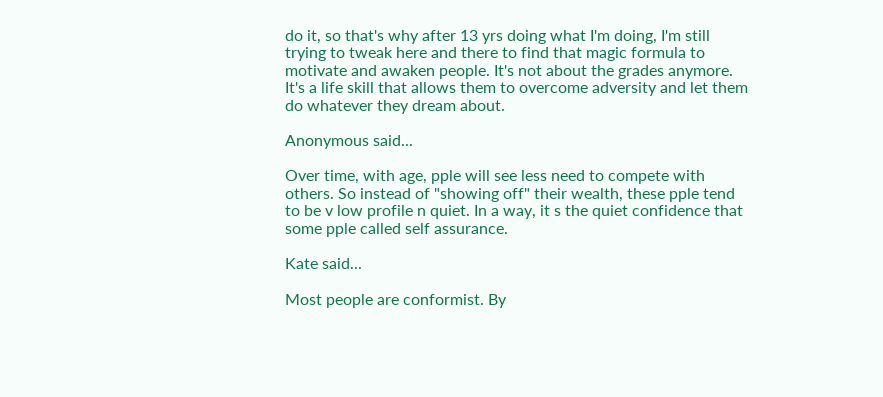do it, so that's why after 13 yrs doing what I'm doing, I'm still trying to tweak here and there to find that magic formula to motivate and awaken people. It's not about the grades anymore. It's a life skill that allows them to overcome adversity and let them do whatever they dream about.

Anonymous said...

Over time, with age, pple will see less need to compete with others. So instead of "showing off" their wealth, these pple tend to be v low profile n quiet. In a way, it s the quiet confidence that some pple called self assurance.

Kate said...

Most people are conformist. By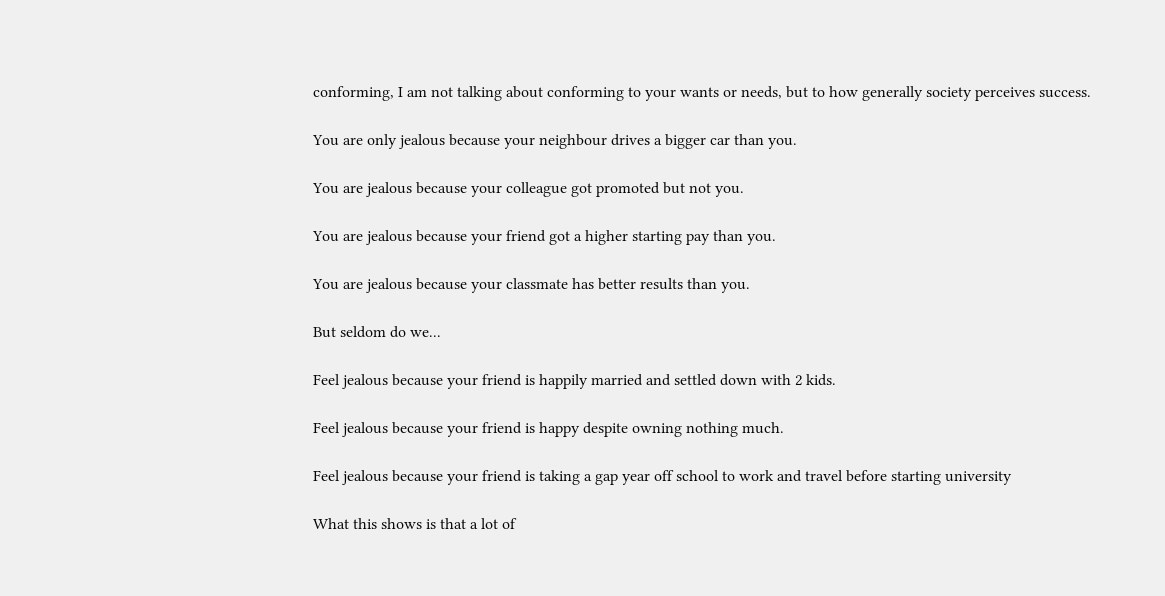conforming, I am not talking about conforming to your wants or needs, but to how generally society perceives success.

You are only jealous because your neighbour drives a bigger car than you.

You are jealous because your colleague got promoted but not you.

You are jealous because your friend got a higher starting pay than you.

You are jealous because your classmate has better results than you.

But seldom do we...

Feel jealous because your friend is happily married and settled down with 2 kids.

Feel jealous because your friend is happy despite owning nothing much.

Feel jealous because your friend is taking a gap year off school to work and travel before starting university

What this shows is that a lot of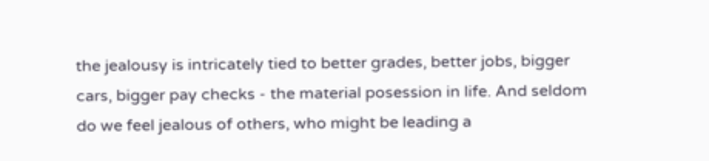the jealousy is intricately tied to better grades, better jobs, bigger cars, bigger pay checks - the material posession in life. And seldom do we feel jealous of others, who might be leading a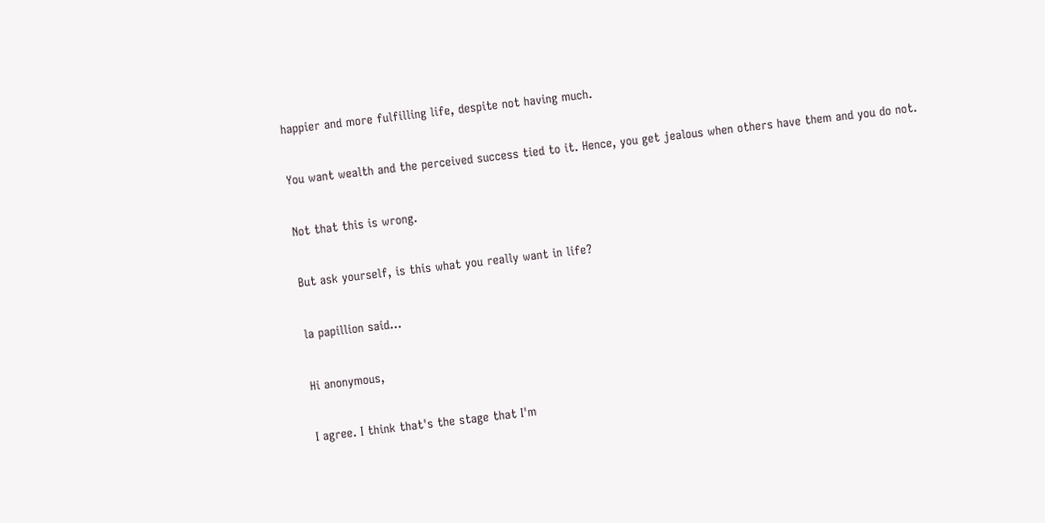happier and more fulfilling life, despite not having much.

You want wealth and the perceived success tied to it. Hence, you get jealous when others have them and you do not.

Not that this is wrong.

But ask yourself, is this what you really want in life?

la papillion said...

Hi anonymous,

I agree. I think that's the stage that I'm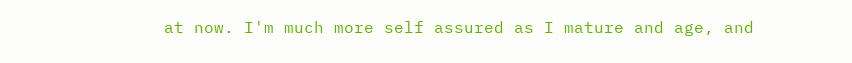at now. I'm much more self assured as I mature and age, and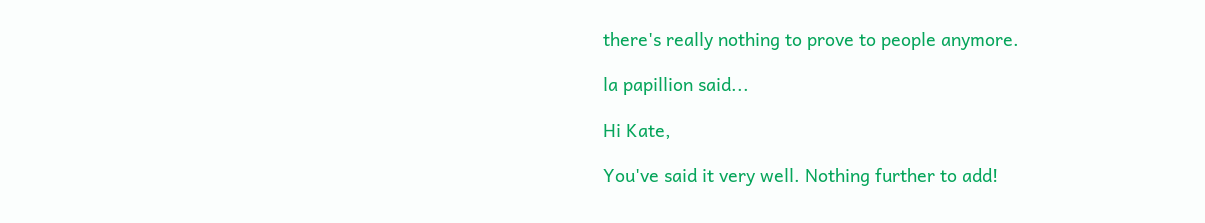there's really nothing to prove to people anymore.

la papillion said...

Hi Kate,

You've said it very well. Nothing further to add!